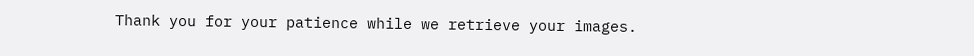Thank you for your patience while we retrieve your images.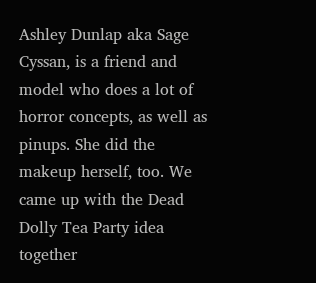Ashley Dunlap aka Sage Cyssan, is a friend and model who does a lot of horror concepts, as well as pinups. She did the makeup herself, too. We came up with the Dead Dolly Tea Party idea together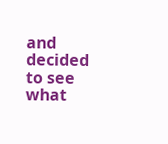and decided to see what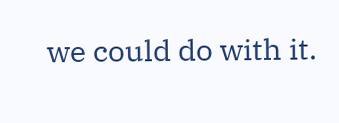we could do with it.